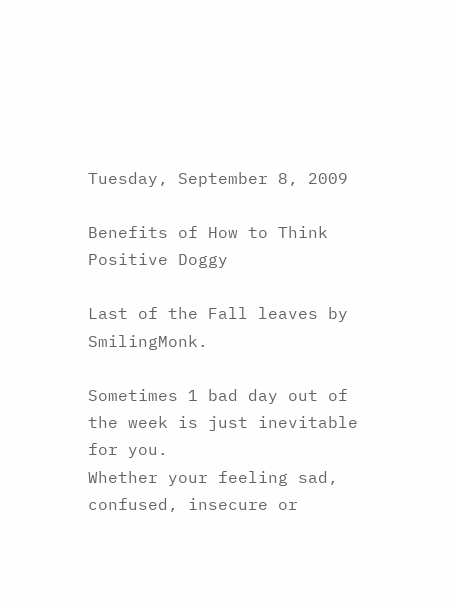Tuesday, September 8, 2009

Benefits of How to Think Positive Doggy

Last of the Fall leaves by SmilingMonk.

Sometimes 1 bad day out of the week is just inevitable for you.
Whether your feeling sad, confused, insecure or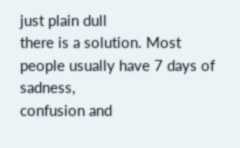just plain dull
there is a solution. Most people usually have 7 days of sadness,
confusion and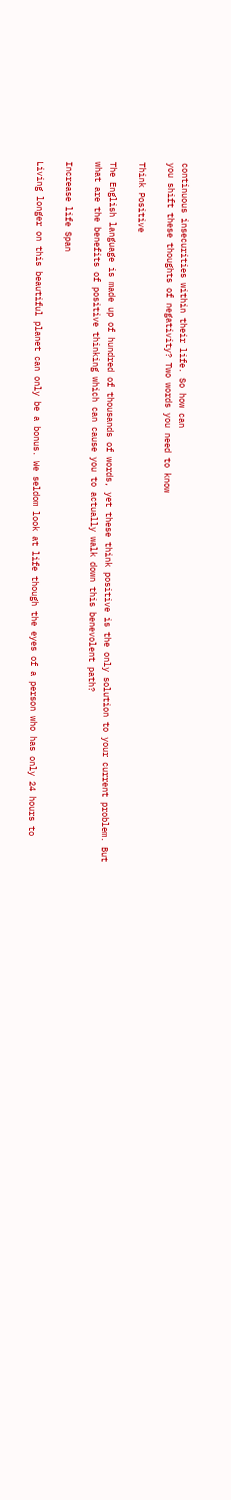continuous insecurities within their life. So how can
you shift these thoughts of negativity? Two words you need to know

Think Positive

The English language is made up of hundred of thousands of words, yet these think positive is the only solution to your current problem. But what are the benefits of positive thinking which can cause you to actually walk down this benevolent path?

Increase life Span

Living longer on this beautiful planet can only be a bonus. We seldom look at life though the eyes of a person who has only 24 hours to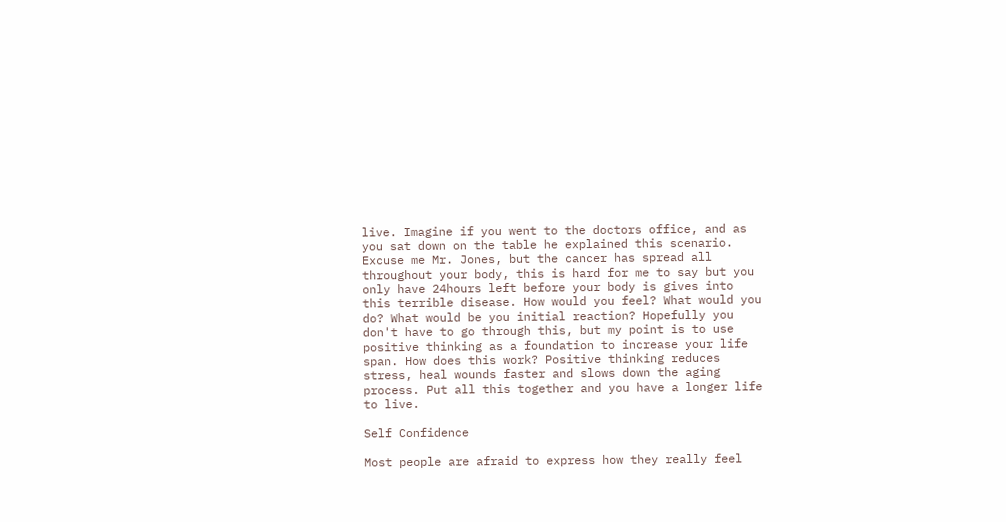live. Imagine if you went to the doctors office, and as you sat down on the table he explained this scenario.
Excuse me Mr. Jones, but the cancer has spread all throughout your body, this is hard for me to say but you only have 24hours left before your body is gives into this terrible disease. How would you feel? What would you do? What would be you initial reaction? Hopefully you don't have to go through this, but my point is to use positive thinking as a foundation to increase your life span. How does this work? Positive thinking reduces stress, heal wounds faster and slows down the aging process. Put all this together and you have a longer life to live.

Self Confidence

Most people are afraid to express how they really feel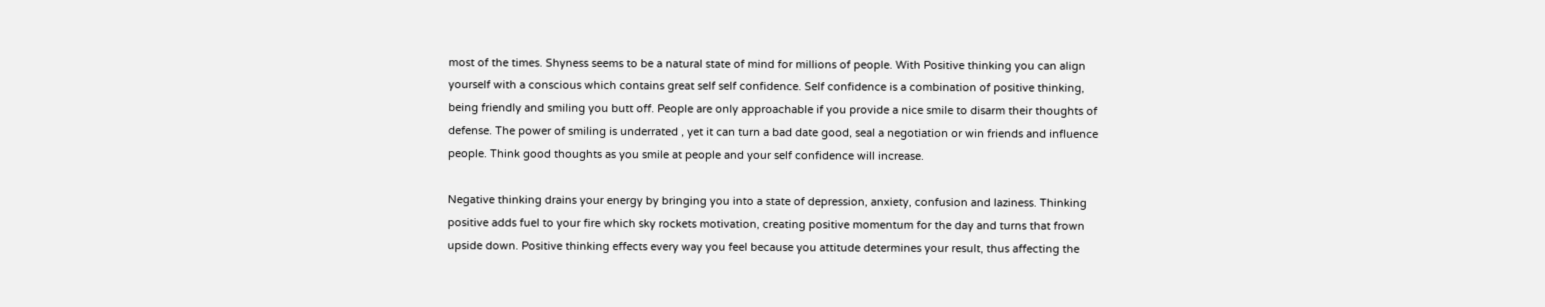most of the times. Shyness seems to be a natural state of mind for millions of people. With Positive thinking you can align yourself with a conscious which contains great self self confidence. Self confidence is a combination of positive thinking, being friendly and smiling you butt off. People are only approachable if you provide a nice smile to disarm their thoughts of defense. The power of smiling is underrated , yet it can turn a bad date good, seal a negotiation or win friends and influence people. Think good thoughts as you smile at people and your self confidence will increase.

Negative thinking drains your energy by bringing you into a state of depression, anxiety, confusion and laziness. Thinking positive adds fuel to your fire which sky rockets motivation, creating positive momentum for the day and turns that frown upside down. Positive thinking effects every way you feel because you attitude determines your result, thus affecting the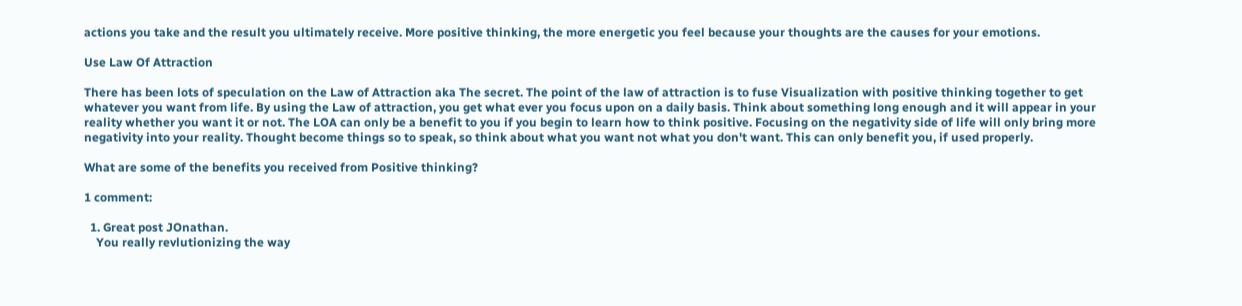actions you take and the result you ultimately receive. More positive thinking, the more energetic you feel because your thoughts are the causes for your emotions.

Use Law Of Attraction

There has been lots of speculation on the Law of Attraction aka The secret. The point of the law of attraction is to fuse Visualization with positive thinking together to get whatever you want from life. By using the Law of attraction, you get what ever you focus upon on a daily basis. Think about something long enough and it will appear in your reality whether you want it or not. The LOA can only be a benefit to you if you begin to learn how to think positive. Focusing on the negativity side of life will only bring more negativity into your reality. Thought become things so to speak, so think about what you want not what you don't want. This can only benefit you, if used properly.

What are some of the benefits you received from Positive thinking?

1 comment:

  1. Great post JOnathan.
    You really revlutionizing the way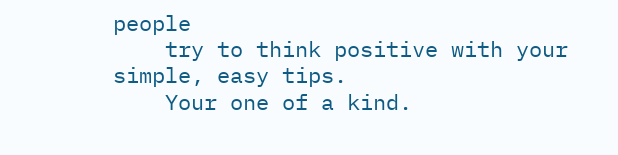people
    try to think positive with your simple, easy tips.
    Your one of a kind.